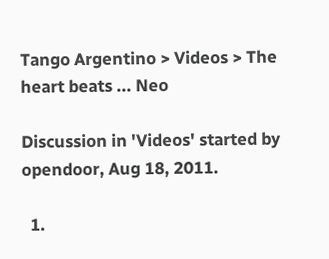Tango Argentino > Videos > The heart beats ... Neo

Discussion in 'Videos' started by opendoor, Aug 18, 2011.

  1.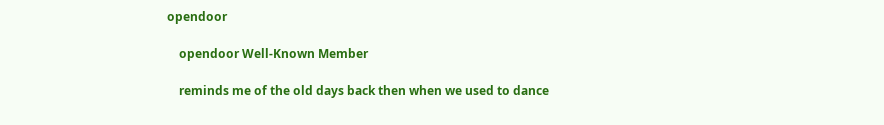opendoor

    opendoor Well-Known Member

    reminds me of the old days back then when we used to dance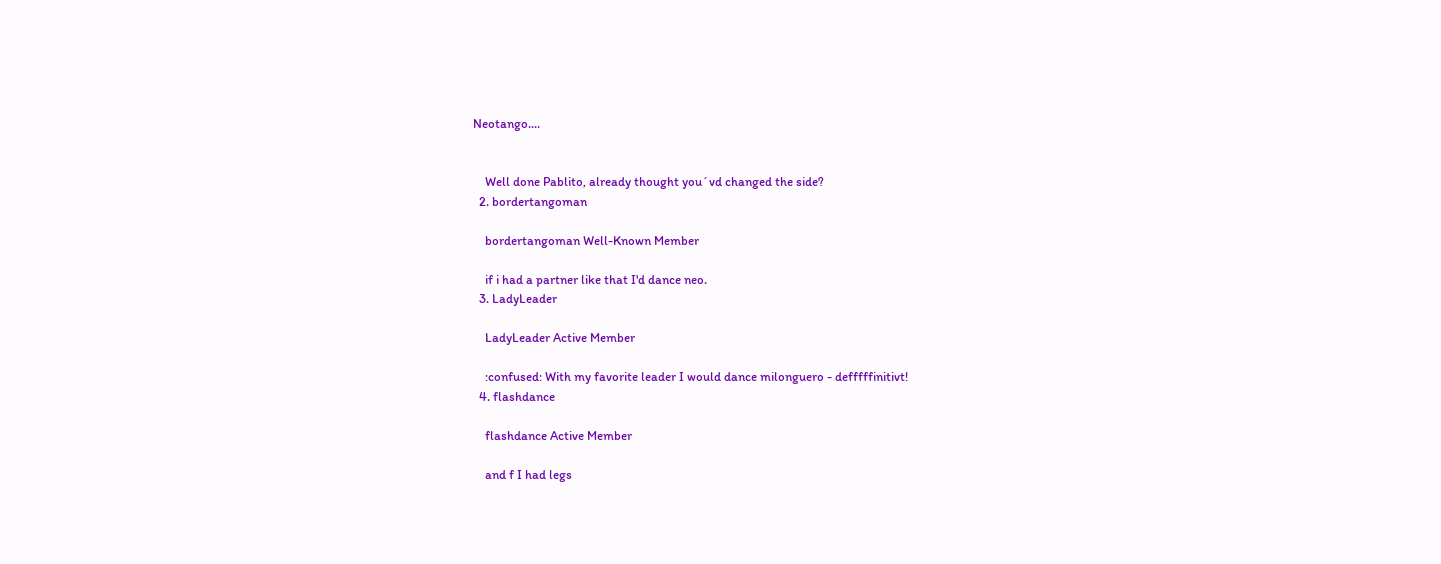Neotango....


    Well done Pablito, already thought you´vd changed the side?
  2. bordertangoman

    bordertangoman Well-Known Member

    if i had a partner like that I'd dance neo.
  3. LadyLeader

    LadyLeader Active Member

    :confused: With my favorite leader I would dance milonguero - defffffinitivt!
  4. flashdance

    flashdance Active Member

    and f I had legs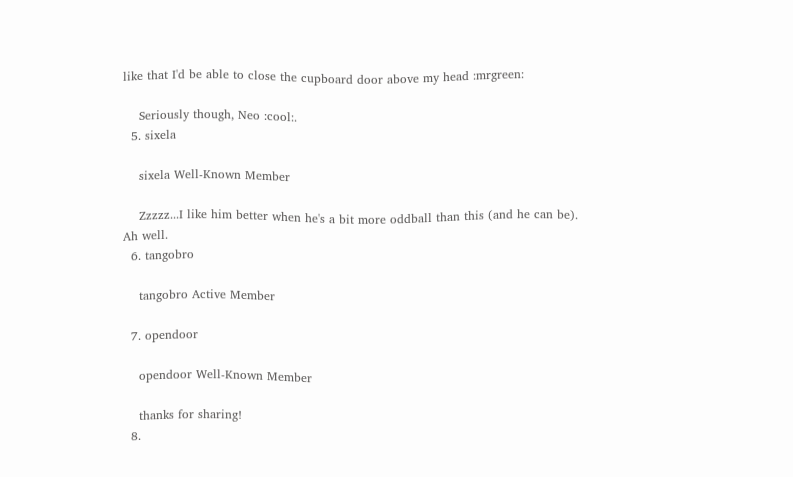like that I'd be able to close the cupboard door above my head :mrgreen:

    Seriously though, Neo :cool:.
  5. sixela

    sixela Well-Known Member

    Zzzzz...I like him better when he's a bit more oddball than this (and he can be). Ah well.
  6. tangobro

    tangobro Active Member

  7. opendoor

    opendoor Well-Known Member

    thanks for sharing!
  8.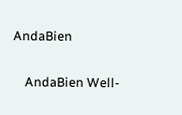AndaBien

    AndaBien Well-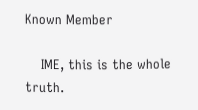Known Member

    IME, this is the whole truth.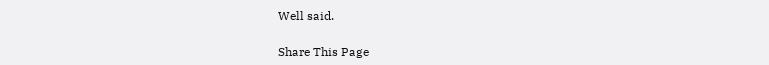Well said.

Share This Page